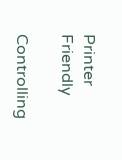Printer Friendly

Controlling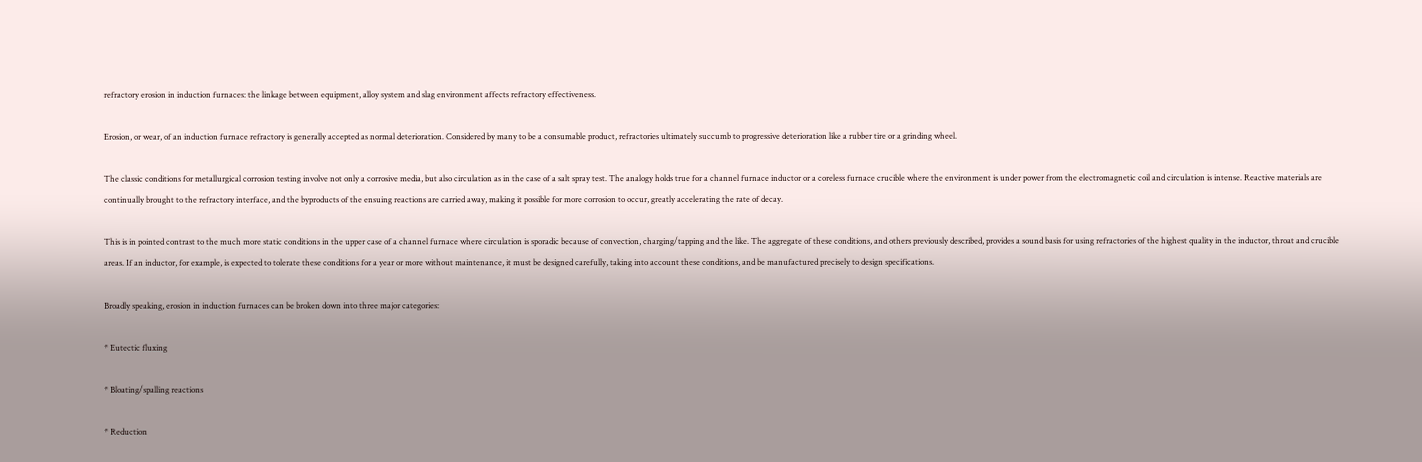refractory erosion in induction furnaces: the linkage between equipment, alloy system and slag environment affects refractory effectiveness.

Erosion, or wear, of an induction furnace refractory is generally accepted as normal deterioration. Considered by many to be a consumable product, refractories ultimately succumb to progressive deterioration like a rubber tire or a grinding wheel.

The classic conditions for metallurgical corrosion testing involve not only a corrosive media, but also circulation as in the case of a salt spray test. The analogy holds true for a channel furnace inductor or a coreless furnace crucible where the environment is under power from the electromagnetic coil and circulation is intense. Reactive materials are continually brought to the refractory interface, and the byproducts of the ensuing reactions are carried away, making it possible for more corrosion to occur, greatly accelerating the rate of decay.

This is in pointed contrast to the much more static conditions in the upper case of a channel furnace where circulation is sporadic because of convection, charging/tapping and the like. The aggregate of these conditions, and others previously described, provides a sound basis for using refractories of the highest quality in the inductor, throat and crucible areas. If an inductor, for example, is expected to tolerate these conditions for a year or more without maintenance, it must be designed carefully, taking into account these conditions, and be manufactured precisely to design specifications.

Broadly speaking, erosion in induction furnaces can be broken down into three major categories:

* Eutectic fluxing

* Bloating/spalling reactions

* Reduction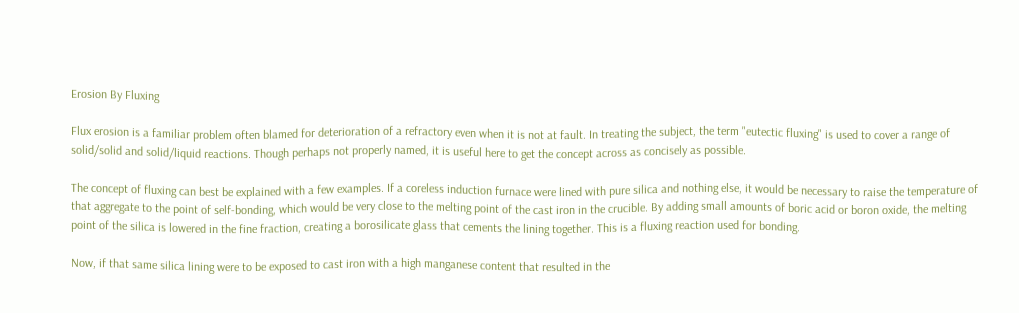Erosion By Fluxing

Flux erosion is a familiar problem often blamed for deterioration of a refractory even when it is not at fault. In treating the subject, the term "eutectic fluxing" is used to cover a range of solid/solid and solid/liquid reactions. Though perhaps not properly named, it is useful here to get the concept across as concisely as possible.

The concept of fluxing can best be explained with a few examples. If a coreless induction furnace were lined with pure silica and nothing else, it would be necessary to raise the temperature of that aggregate to the point of self-bonding, which would be very close to the melting point of the cast iron in the crucible. By adding small amounts of boric acid or boron oxide, the melting point of the silica is lowered in the fine fraction, creating a borosilicate glass that cements the lining together. This is a fluxing reaction used for bonding.

Now, if that same silica lining were to be exposed to cast iron with a high manganese content that resulted in the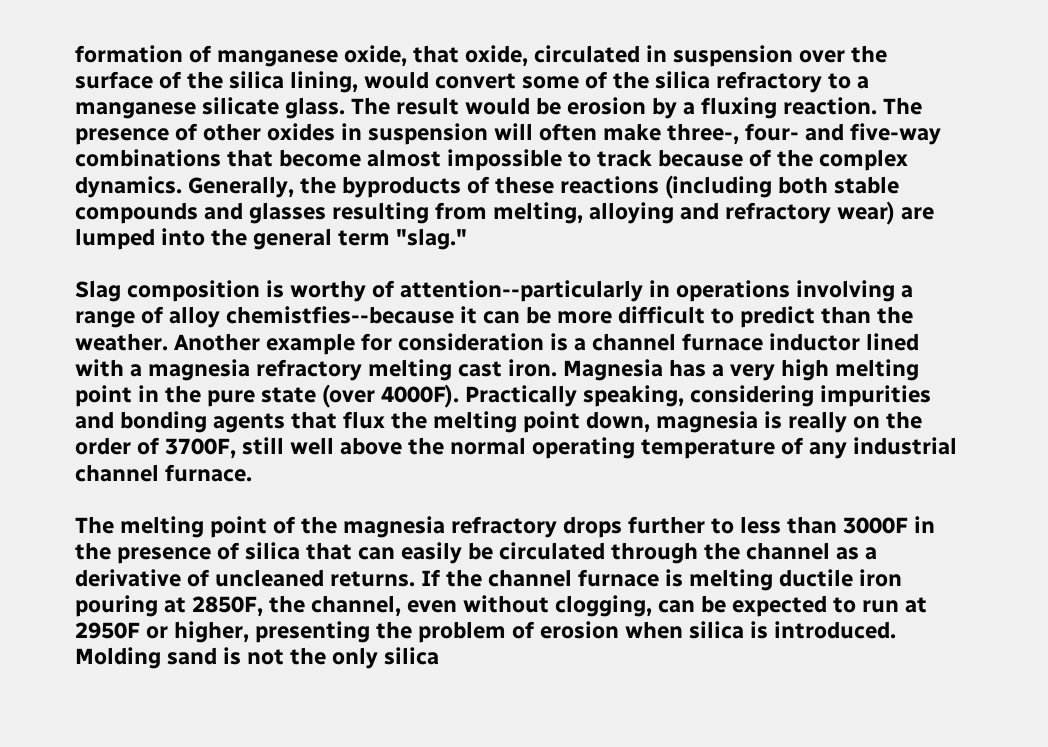formation of manganese oxide, that oxide, circulated in suspension over the surface of the silica lining, would convert some of the silica refractory to a manganese silicate glass. The result would be erosion by a fluxing reaction. The presence of other oxides in suspension will often make three-, four- and five-way combinations that become almost impossible to track because of the complex dynamics. Generally, the byproducts of these reactions (including both stable compounds and glasses resulting from melting, alloying and refractory wear) are lumped into the general term "slag."

Slag composition is worthy of attention--particularly in operations involving a range of alloy chemistfies--because it can be more difficult to predict than the weather. Another example for consideration is a channel furnace inductor lined with a magnesia refractory melting cast iron. Magnesia has a very high melting point in the pure state (over 4000F). Practically speaking, considering impurities and bonding agents that flux the melting point down, magnesia is really on the order of 3700F, still well above the normal operating temperature of any industrial channel furnace.

The melting point of the magnesia refractory drops further to less than 3000F in the presence of silica that can easily be circulated through the channel as a derivative of uncleaned returns. If the channel furnace is melting ductile iron pouring at 2850F, the channel, even without clogging, can be expected to run at 2950F or higher, presenting the problem of erosion when silica is introduced. Molding sand is not the only silica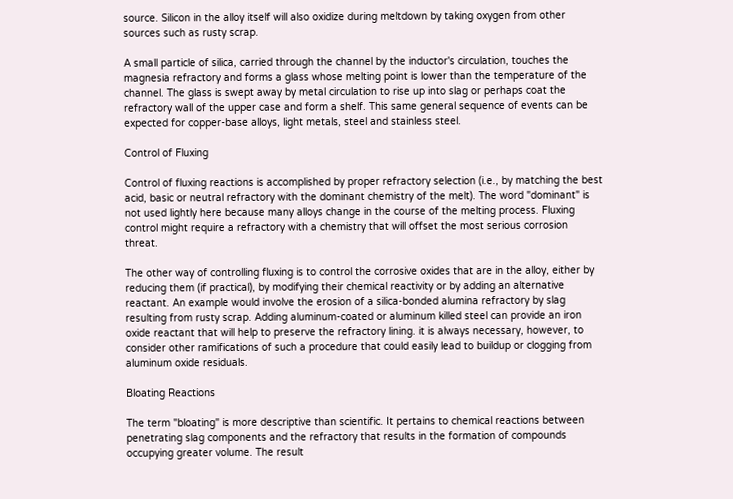source. Silicon in the alloy itself will also oxidize during meltdown by taking oxygen from other sources such as rusty scrap.

A small particle of silica, carried through the channel by the inductor's circulation, touches the magnesia refractory and forms a glass whose melting point is lower than the temperature of the channel. The glass is swept away by metal circulation to rise up into slag or perhaps coat the refractory wall of the upper case and form a shelf. This same general sequence of events can be expected for copper-base alloys, light metals, steel and stainless steel.

Control of Fluxing

Control of fluxing reactions is accomplished by proper refractory selection (i.e., by matching the best acid, basic or neutral refractory with the dominant chemistry of the melt). The word "dominant" is not used lightly here because many alloys change in the course of the melting process. Fluxing control might require a refractory with a chemistry that will offset the most serious corrosion threat.

The other way of controlling fluxing is to control the corrosive oxides that are in the alloy, either by reducing them (if practical), by modifying their chemical reactivity or by adding an alternative reactant. An example would involve the erosion of a silica-bonded alumina refractory by slag resulting from rusty scrap. Adding aluminum-coated or aluminum killed steel can provide an iron oxide reactant that will help to preserve the refractory lining. it is always necessary, however, to consider other ramifications of such a procedure that could easily lead to buildup or clogging from aluminum oxide residuals.

Bloating Reactions

The term "bloating" is more descriptive than scientific. It pertains to chemical reactions between penetrating slag components and the refractory that results in the formation of compounds occupying greater volume. The result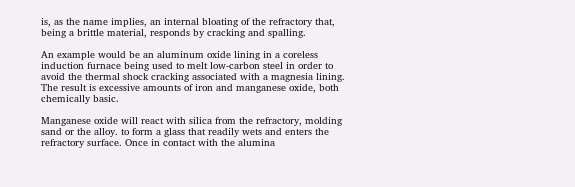is, as the name implies, an internal bloating of the refractory that, being a brittle material, responds by cracking and spalling.

An example would be an aluminum oxide lining in a coreless induction furnace being used to melt low-carbon steel in order to avoid the thermal shock cracking associated with a magnesia lining. The result is excessive amounts of iron and manganese oxide, both chemically basic.

Manganese oxide will react with silica from the refractory, molding sand or the alloy. to form a glass that readily wets and enters the refractory surface. Once in contact with the alumina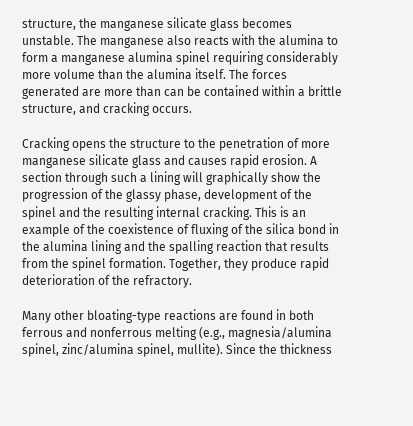structure, the manganese silicate glass becomes unstable. The manganese also reacts with the alumina to form a manganese alumina spinel requiring considerably more volume than the alumina itself. The forces generated are more than can be contained within a brittle structure, and cracking occurs.

Cracking opens the structure to the penetration of more manganese silicate glass and causes rapid erosion. A section through such a lining will graphically show the progression of the glassy phase, development of the spinel and the resulting internal cracking. This is an example of the coexistence of fluxing of the silica bond in the alumina lining and the spalling reaction that results from the spinel formation. Together, they produce rapid deterioration of the refractory.

Many other bloating-type reactions are found in both ferrous and nonferrous melting (e.g., magnesia/alumina spinel, zinc/alumina spinel, mullite). Since the thickness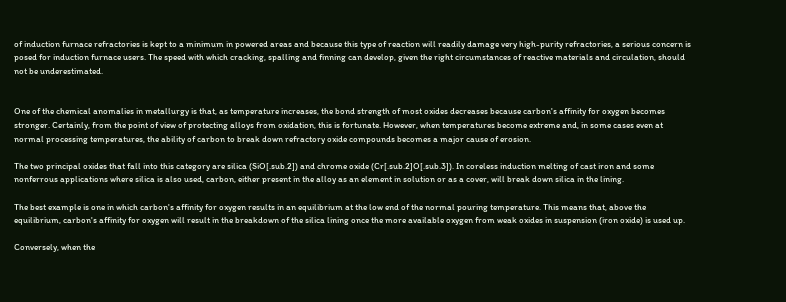of induction furnace refractories is kept to a minimum in powered areas and because this type of reaction will readily damage very high-purity refractories, a serious concern is posed for induction furnace users. The speed with which cracking, spalling and finning can develop, given the right circumstances of reactive materials and circulation, should not be underestimated.


One of the chemical anomalies in metallurgy is that, as temperature increases, the bond strength of most oxides decreases because carbon's affinity for oxygen becomes stronger. Certainly, from the point of view of protecting alloys from oxidation, this is fortunate. However, when temperatures become extreme and, in some cases even at normal processing temperatures, the ability of carbon to break down refractory oxide compounds becomes a major cause of erosion.

The two principal oxides that fall into this category are silica (SiO[.sub.2]) and chrome oxide (Cr[.sub.2]O[.sub.3]). In coreless induction melting of cast iron and some nonferrous applications where silica is also used, carbon, either present in the alloy as an element in solution or as a cover, will break down silica in the lining.

The best example is one in which carbon's affinity for oxygen results in an equilibrium at the low end of the normal pouring temperature. This means that, above the equilibrium, carbon's affinity for oxygen will result in the breakdown of the silica lining once the more available oxygen from weak oxides in suspension (iron oxide) is used up.

Conversely, when the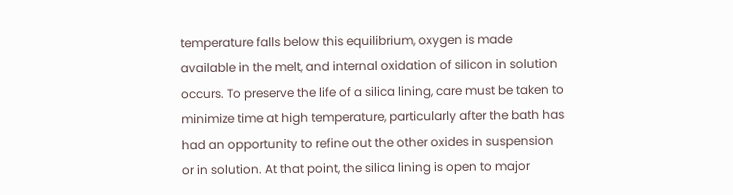temperature falls below this equilibrium, oxygen is made available in the melt, and internal oxidation of silicon in solution occurs. To preserve the life of a silica lining, care must be taken to minimize time at high temperature, particularly after the bath has had an opportunity to refine out the other oxides in suspension or in solution. At that point, the silica lining is open to major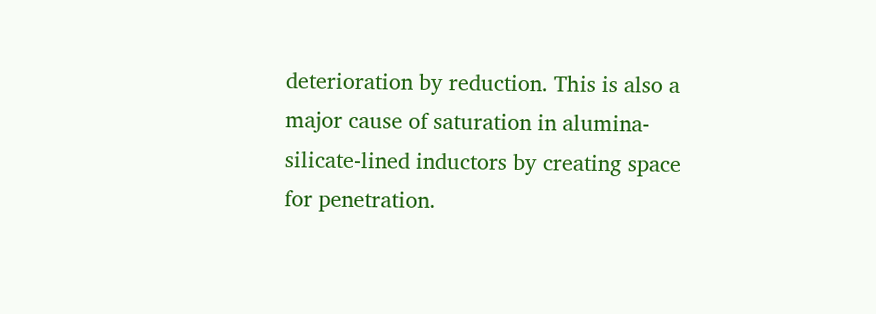deterioration by reduction. This is also a major cause of saturation in alumina-silicate-lined inductors by creating space for penetration.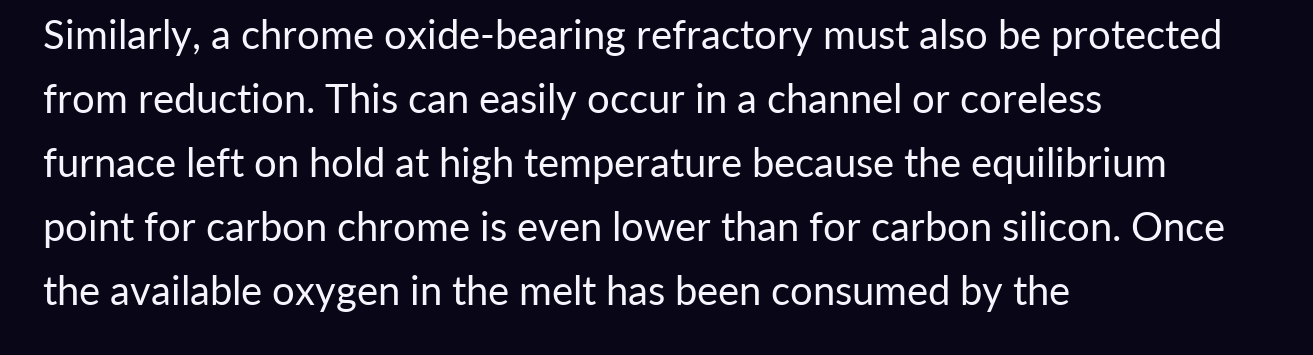Similarly, a chrome oxide-bearing refractory must also be protected from reduction. This can easily occur in a channel or coreless furnace left on hold at high temperature because the equilibrium point for carbon chrome is even lower than for carbon silicon. Once the available oxygen in the melt has been consumed by the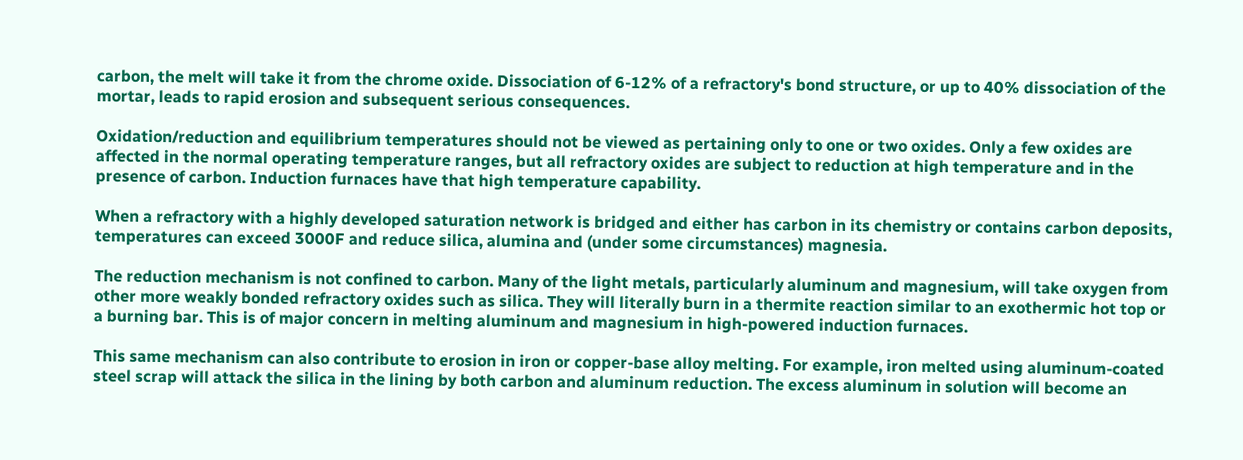carbon, the melt will take it from the chrome oxide. Dissociation of 6-12% of a refractory's bond structure, or up to 40% dissociation of the mortar, leads to rapid erosion and subsequent serious consequences.

Oxidation/reduction and equilibrium temperatures should not be viewed as pertaining only to one or two oxides. Only a few oxides are affected in the normal operating temperature ranges, but all refractory oxides are subject to reduction at high temperature and in the presence of carbon. Induction furnaces have that high temperature capability.

When a refractory with a highly developed saturation network is bridged and either has carbon in its chemistry or contains carbon deposits, temperatures can exceed 3000F and reduce silica, alumina and (under some circumstances) magnesia.

The reduction mechanism is not confined to carbon. Many of the light metals, particularly aluminum and magnesium, will take oxygen from other more weakly bonded refractory oxides such as silica. They will literally burn in a thermite reaction similar to an exothermic hot top or a burning bar. This is of major concern in melting aluminum and magnesium in high-powered induction furnaces.

This same mechanism can also contribute to erosion in iron or copper-base alloy melting. For example, iron melted using aluminum-coated steel scrap will attack the silica in the lining by both carbon and aluminum reduction. The excess aluminum in solution will become an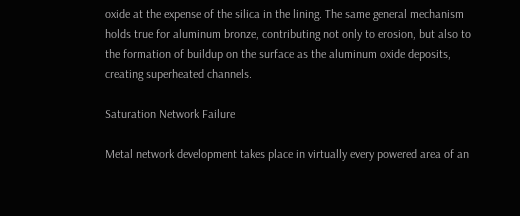oxide at the expense of the silica in the lining. The same general mechanism holds true for aluminum bronze, contributing not only to erosion, but also to the formation of buildup on the surface as the aluminum oxide deposits, creating superheated channels.

Saturation Network Failure

Metal network development takes place in virtually every powered area of an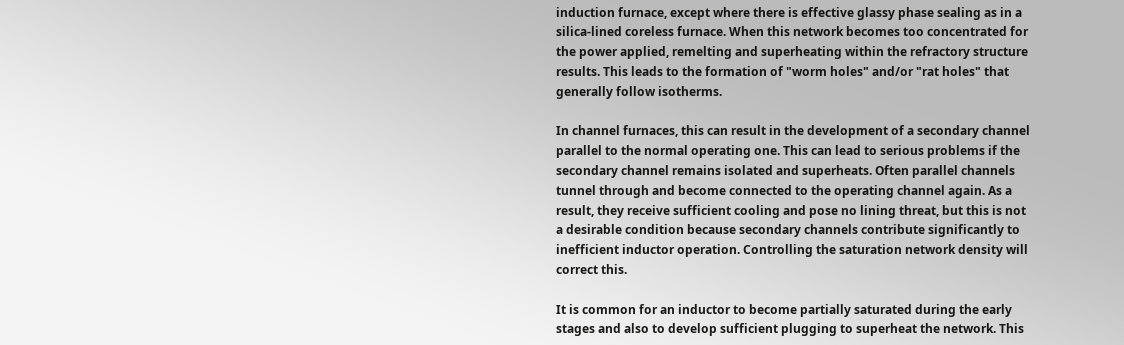induction furnace, except where there is effective glassy phase sealing as in a silica-lined coreless furnace. When this network becomes too concentrated for the power applied, remelting and superheating within the refractory structure results. This leads to the formation of "worm holes" and/or "rat holes" that generally follow isotherms.

In channel furnaces, this can result in the development of a secondary channel parallel to the normal operating one. This can lead to serious problems if the secondary channel remains isolated and superheats. Often parallel channels tunnel through and become connected to the operating channel again. As a result, they receive sufficient cooling and pose no lining threat, but this is not a desirable condition because secondary channels contribute significantly to inefficient inductor operation. Controlling the saturation network density will correct this.

It is common for an inductor to become partially saturated during the early stages and also to develop sufficient plugging to superheat the network. This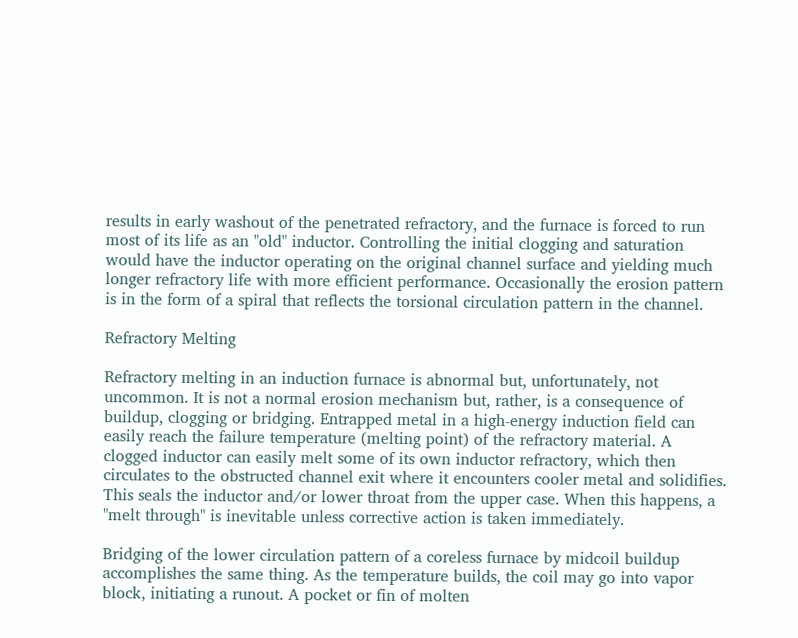results in early washout of the penetrated refractory, and the furnace is forced to run most of its life as an "old" inductor. Controlling the initial clogging and saturation would have the inductor operating on the original channel surface and yielding much longer refractory life with more efficient performance. Occasionally the erosion pattern is in the form of a spiral that reflects the torsional circulation pattern in the channel.

Refractory Melting

Refractory melting in an induction furnace is abnormal but, unfortunately, not uncommon. It is not a normal erosion mechanism but, rather, is a consequence of buildup, clogging or bridging. Entrapped metal in a high-energy induction field can easily reach the failure temperature (melting point) of the refractory material. A clogged inductor can easily melt some of its own inductor refractory, which then circulates to the obstructed channel exit where it encounters cooler metal and solidifies. This seals the inductor and/or lower throat from the upper case. When this happens, a "melt through" is inevitable unless corrective action is taken immediately.

Bridging of the lower circulation pattern of a coreless furnace by midcoil buildup accomplishes the same thing. As the temperature builds, the coil may go into vapor block, initiating a runout. A pocket or fin of molten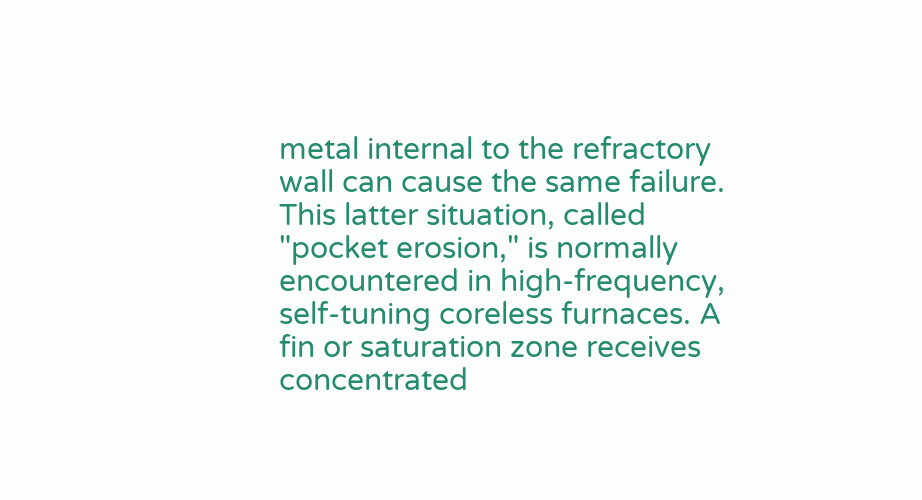metal internal to the refractory wall can cause the same failure. This latter situation, called "pocket erosion," is normally encountered in high-frequency, self-tuning coreless furnaces. A fin or saturation zone receives concentrated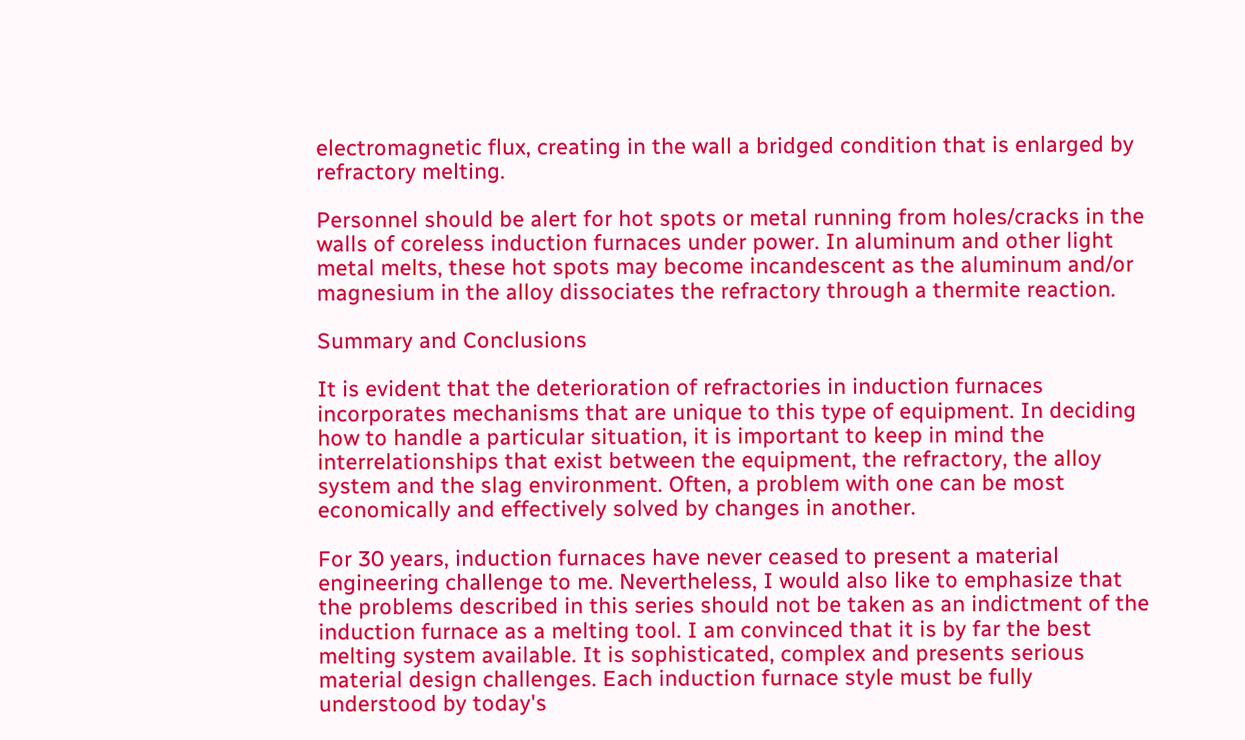electromagnetic flux, creating in the wall a bridged condition that is enlarged by refractory melting.

Personnel should be alert for hot spots or metal running from holes/cracks in the walls of coreless induction furnaces under power. In aluminum and other light metal melts, these hot spots may become incandescent as the aluminum and/or magnesium in the alloy dissociates the refractory through a thermite reaction.

Summary and Conclusions

It is evident that the deterioration of refractories in induction furnaces incorporates mechanisms that are unique to this type of equipment. In deciding how to handle a particular situation, it is important to keep in mind the interrelationships that exist between the equipment, the refractory, the alloy system and the slag environment. Often, a problem with one can be most economically and effectively solved by changes in another.

For 30 years, induction furnaces have never ceased to present a material engineering challenge to me. Nevertheless, I would also like to emphasize that the problems described in this series should not be taken as an indictment of the induction furnace as a melting tool. I am convinced that it is by far the best melting system available. It is sophisticated, complex and presents serious material design challenges. Each induction furnace style must be fully understood by today's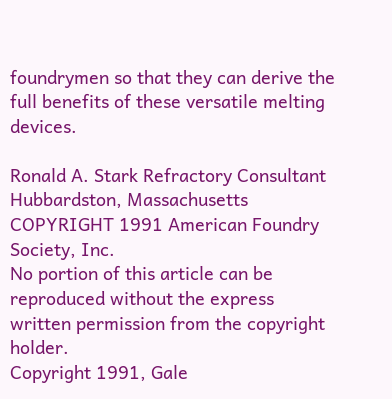foundrymen so that they can derive the full benefits of these versatile melting devices.

Ronald A. Stark Refractory Consultant Hubbardston, Massachusetts
COPYRIGHT 1991 American Foundry Society, Inc.
No portion of this article can be reproduced without the express written permission from the copyright holder.
Copyright 1991, Gale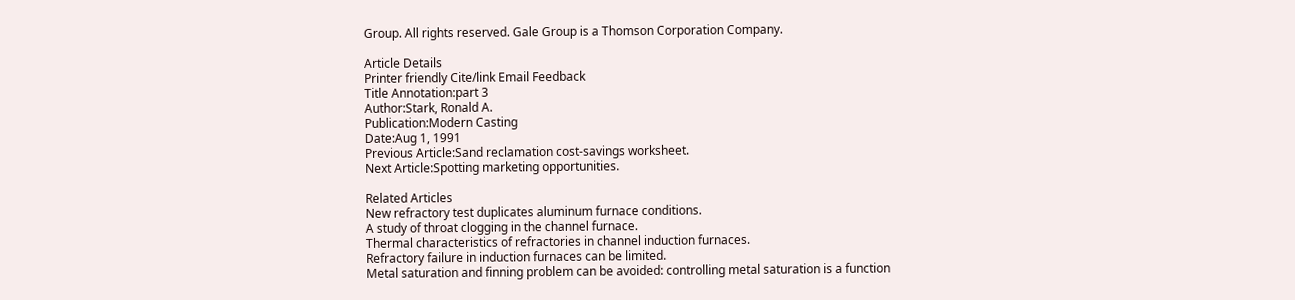Group. All rights reserved. Gale Group is a Thomson Corporation Company.

Article Details
Printer friendly Cite/link Email Feedback
Title Annotation:part 3
Author:Stark, Ronald A.
Publication:Modern Casting
Date:Aug 1, 1991
Previous Article:Sand reclamation cost-savings worksheet.
Next Article:Spotting marketing opportunities.

Related Articles
New refractory test duplicates aluminum furnace conditions.
A study of throat clogging in the channel furnace.
Thermal characteristics of refractories in channel induction furnaces.
Refractory failure in induction furnaces can be limited.
Metal saturation and finning problem can be avoided: controlling metal saturation is a function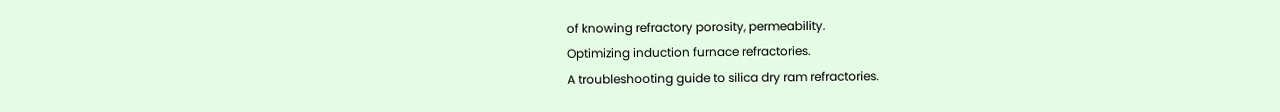of knowing refractory porosity, permeability.
Optimizing induction furnace refractories.
A troubleshooting guide to silica dry ram refractories.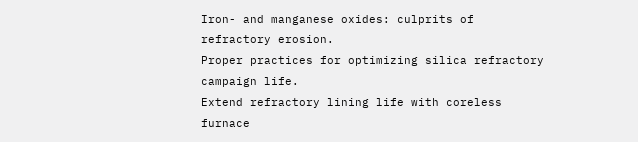Iron- and manganese oxides: culprits of refractory erosion.
Proper practices for optimizing silica refractory campaign life.
Extend refractory lining life with coreless furnace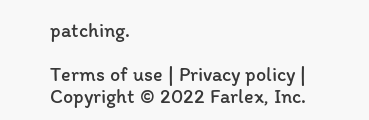patching.

Terms of use | Privacy policy | Copyright © 2022 Farlex, Inc.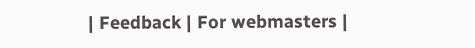| Feedback | For webmasters |